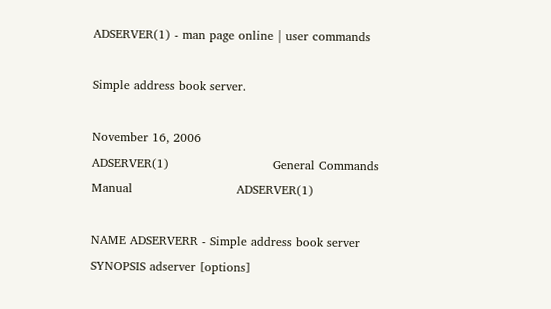ADSERVER(1) - man page online | user commands

Simple address book server.

November 16, 2006
ADSERVER(1)                          General Commands Manual                          ADSERVER(1)

NAME ADSERVERR - Simple address book server
SYNOPSIS adserver [options]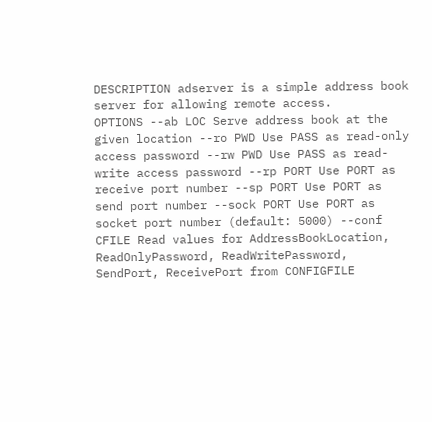DESCRIPTION adserver is a simple address book server for allowing remote access.
OPTIONS --ab LOC Serve address book at the given location --ro PWD Use PASS as read-only access password --rw PWD Use PASS as read-write access password --rp PORT Use PORT as receive port number --sp PORT Use PORT as send port number --sock PORT Use PORT as socket port number (default: 5000) --conf CFILE Read values for AddressBookLocation, ReadOnlyPassword, ReadWritePassword, SendPort, ReceivePort from CONFIGFILE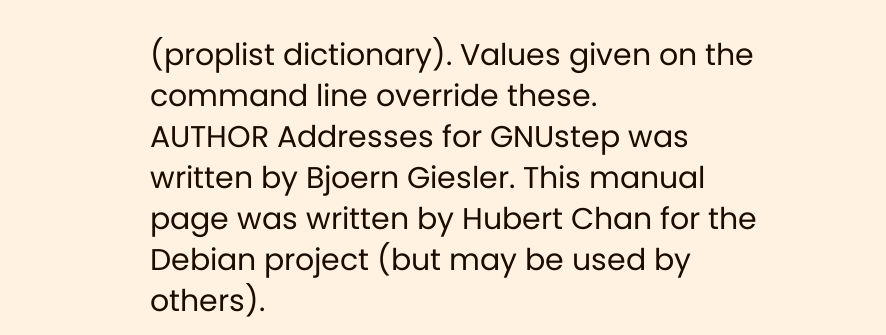(proplist dictionary). Values given on the command line override these.
AUTHOR Addresses for GNUstep was written by Bjoern Giesler. This manual page was written by Hubert Chan for the Debian project (but may be used by others).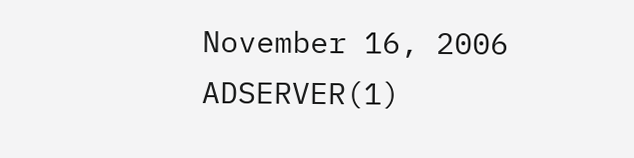November 16, 2006 ADSERVER(1)